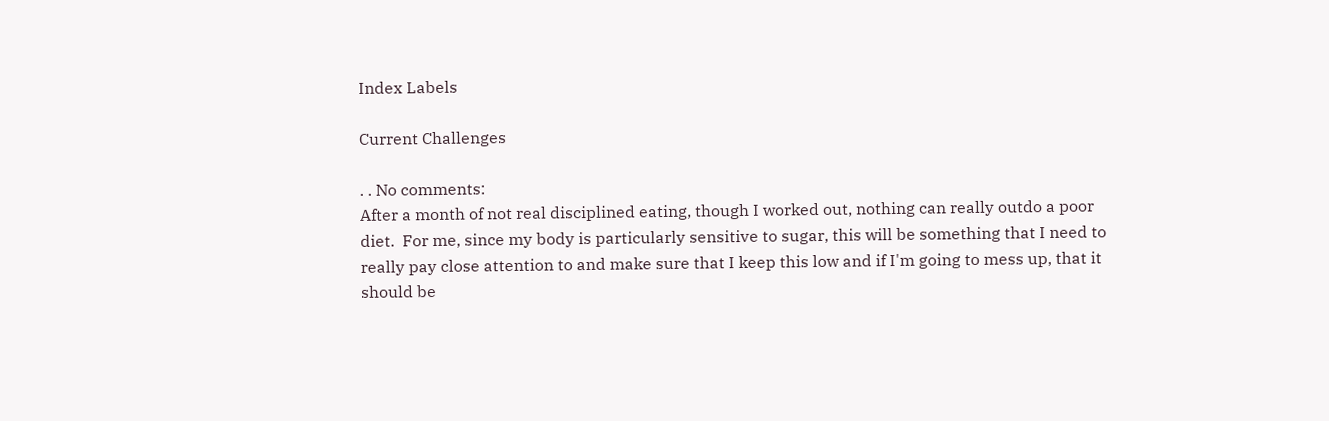Index Labels

Current Challenges

. . No comments:
After a month of not real disciplined eating, though I worked out, nothing can really outdo a poor diet.  For me, since my body is particularly sensitive to sugar, this will be something that I need to really pay close attention to and make sure that I keep this low and if I'm going to mess up, that it should be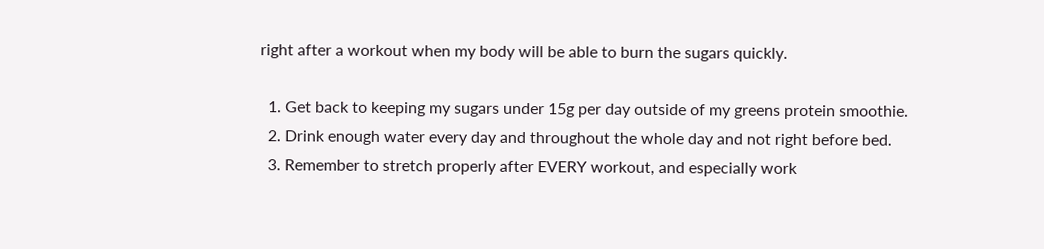right after a workout when my body will be able to burn the sugars quickly.

  1. Get back to keeping my sugars under 15g per day outside of my greens protein smoothie.
  2. Drink enough water every day and throughout the whole day and not right before bed.
  3. Remember to stretch properly after EVERY workout, and especially work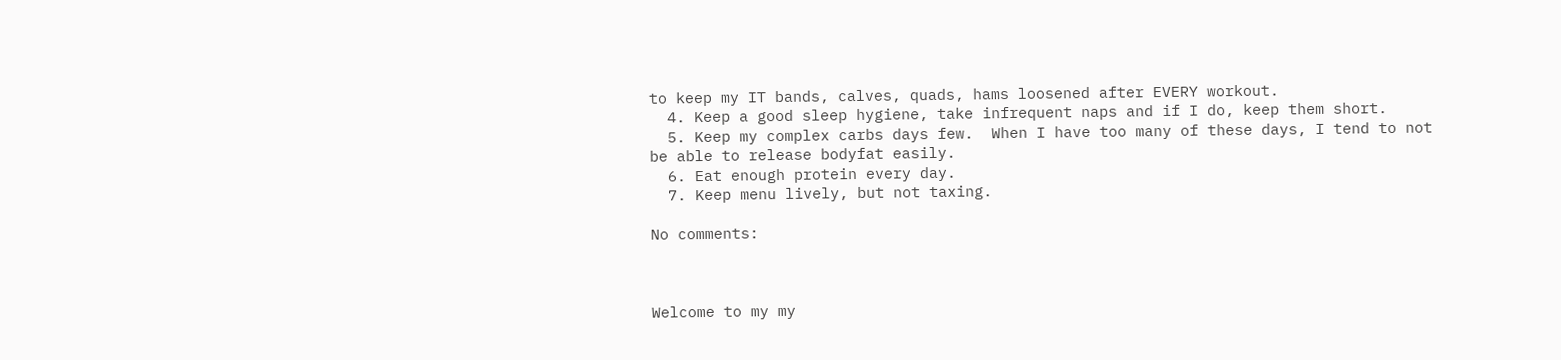to keep my IT bands, calves, quads, hams loosened after EVERY workout.
  4. Keep a good sleep hygiene, take infrequent naps and if I do, keep them short.
  5. Keep my complex carbs days few.  When I have too many of these days, I tend to not be able to release bodyfat easily.
  6. Eat enough protein every day.
  7. Keep menu lively, but not taxing.

No comments:



Welcome to my my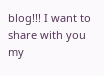blog!!! I want to share with you my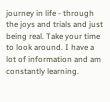journey in life - through the joys and trials and just being real. Take your time to look around. I have a lot of information and am constantly learning.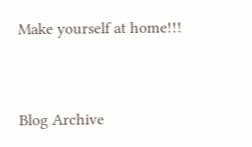Make yourself at home!!!


Blog Archive